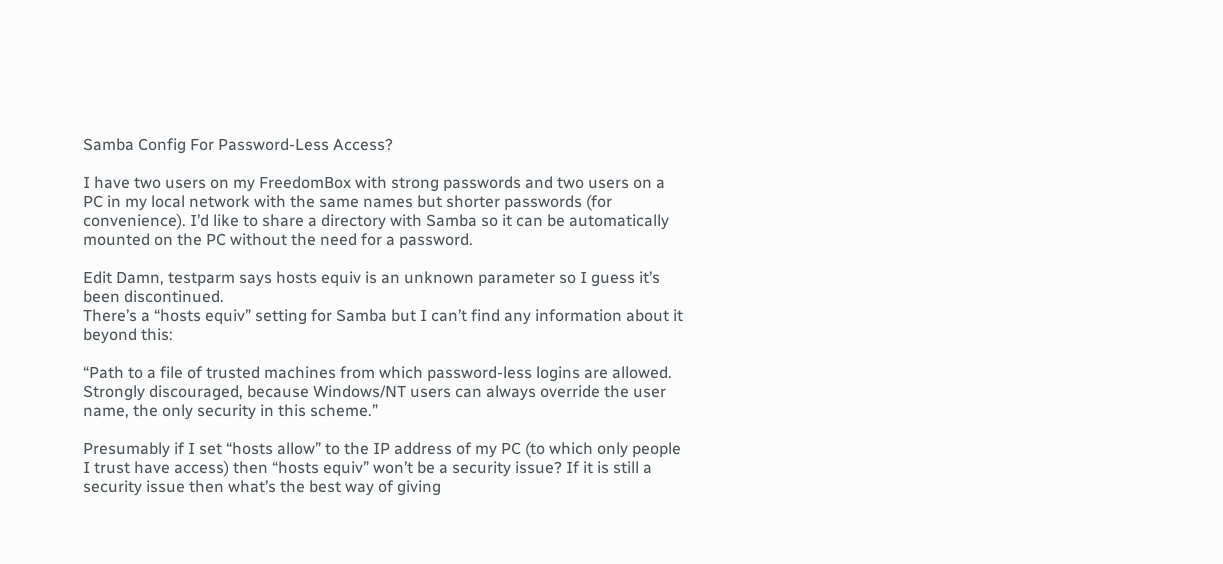Samba Config For Password-Less Access?

I have two users on my FreedomBox with strong passwords and two users on a PC in my local network with the same names but shorter passwords (for convenience). I’d like to share a directory with Samba so it can be automatically mounted on the PC without the need for a password.

Edit Damn, testparm says hosts equiv is an unknown parameter so I guess it’s been discontinued.
There’s a “hosts equiv” setting for Samba but I can’t find any information about it beyond this:

“Path to a file of trusted machines from which password-less logins are allowed. Strongly discouraged, because Windows/NT users can always override the user name, the only security in this scheme.”

Presumably if I set “hosts allow” to the IP address of my PC (to which only people I trust have access) then “hosts equiv” won’t be a security issue? If it is still a security issue then what’s the best way of giving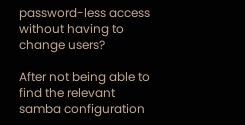password-less access without having to change users?

After not being able to find the relevant samba configuration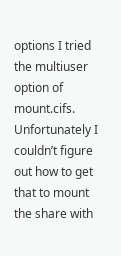options I tried the multiuser option of mount.cifs. Unfortunately I couldn’t figure out how to get that to mount the share with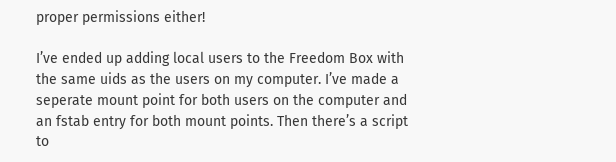proper permissions either!

I’ve ended up adding local users to the Freedom Box with the same uids as the users on my computer. I’ve made a seperate mount point for both users on the computer and an fstab entry for both mount points. Then there’s a script to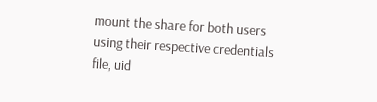mount the share for both users using their respective credentials file, uid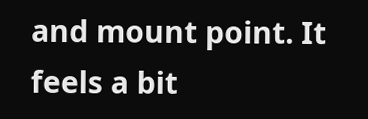and mount point. It feels a bit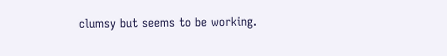clumsy but seems to be working.